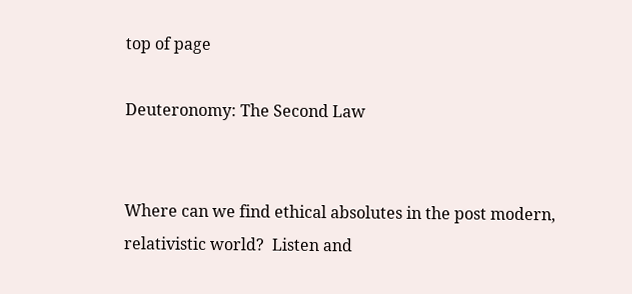top of page

Deuteronomy: The Second Law


Where can we find ethical absolutes in the post modern, relativistic world?  Listen and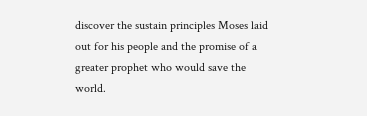discover the sustain principles Moses laid out for his people and the promise of a greater prophet who would save the world.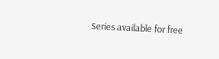Series available for free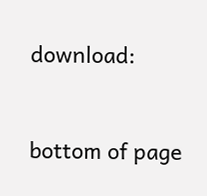download:



bottom of page